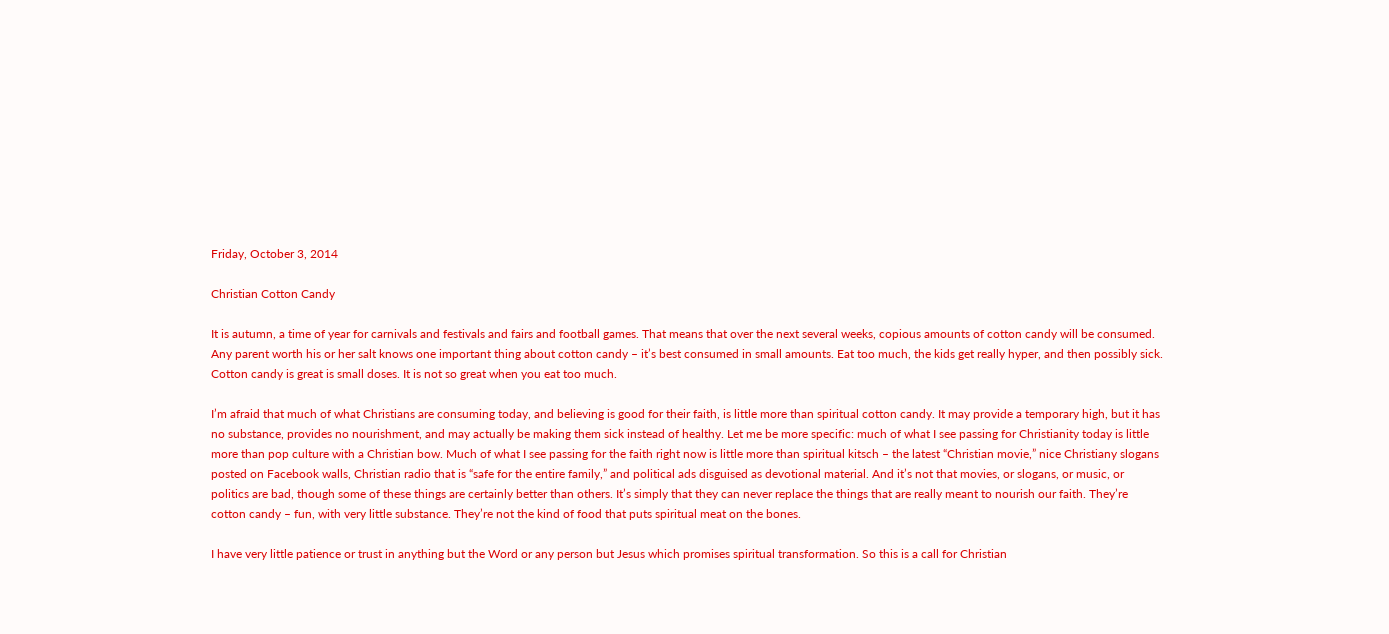Friday, October 3, 2014

Christian Cotton Candy

It is autumn, a time of year for carnivals and festivals and fairs and football games. That means that over the next several weeks, copious amounts of cotton candy will be consumed. Any parent worth his or her salt knows one important thing about cotton candy – it’s best consumed in small amounts. Eat too much, the kids get really hyper, and then possibly sick. Cotton candy is great is small doses. It is not so great when you eat too much.

I’m afraid that much of what Christians are consuming today, and believing is good for their faith, is little more than spiritual cotton candy. It may provide a temporary high, but it has no substance, provides no nourishment, and may actually be making them sick instead of healthy. Let me be more specific: much of what I see passing for Christianity today is little more than pop culture with a Christian bow. Much of what I see passing for the faith right now is little more than spiritual kitsch – the latest “Christian movie,” nice Christiany slogans posted on Facebook walls, Christian radio that is “safe for the entire family,” and political ads disguised as devotional material. And it’s not that movies, or slogans, or music, or politics are bad, though some of these things are certainly better than others. It’s simply that they can never replace the things that are really meant to nourish our faith. They’re cotton candy – fun, with very little substance. They’re not the kind of food that puts spiritual meat on the bones.

I have very little patience or trust in anything but the Word or any person but Jesus which promises spiritual transformation. So this is a call for Christian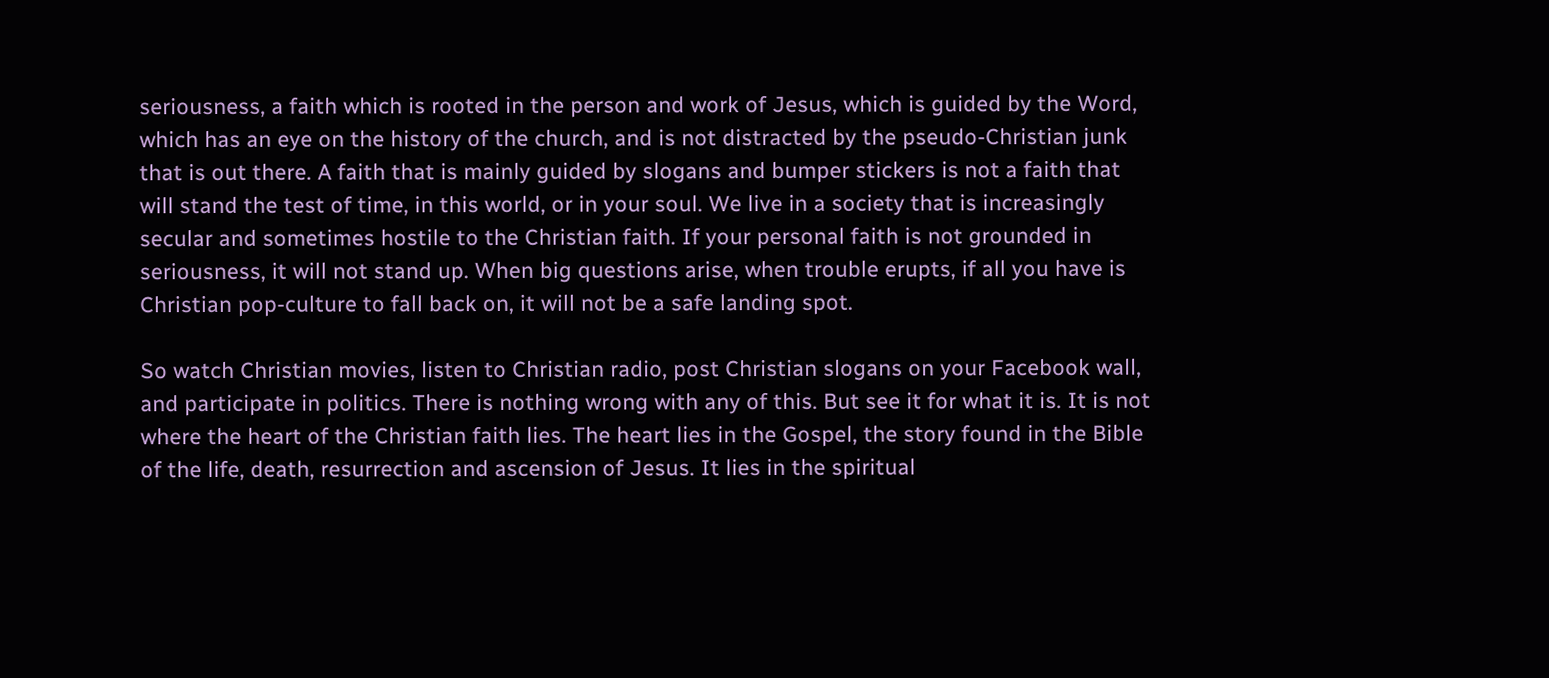seriousness, a faith which is rooted in the person and work of Jesus, which is guided by the Word, which has an eye on the history of the church, and is not distracted by the pseudo-Christian junk that is out there. A faith that is mainly guided by slogans and bumper stickers is not a faith that will stand the test of time, in this world, or in your soul. We live in a society that is increasingly secular and sometimes hostile to the Christian faith. If your personal faith is not grounded in seriousness, it will not stand up. When big questions arise, when trouble erupts, if all you have is Christian pop-culture to fall back on, it will not be a safe landing spot.

So watch Christian movies, listen to Christian radio, post Christian slogans on your Facebook wall, and participate in politics. There is nothing wrong with any of this. But see it for what it is. It is not where the heart of the Christian faith lies. The heart lies in the Gospel, the story found in the Bible of the life, death, resurrection and ascension of Jesus. It lies in the spiritual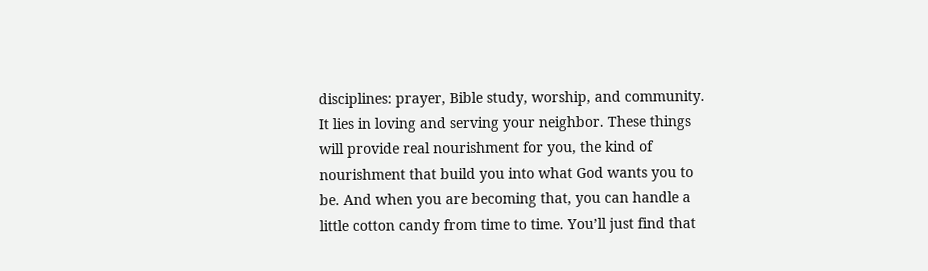disciplines: prayer, Bible study, worship, and community. It lies in loving and serving your neighbor. These things will provide real nourishment for you, the kind of nourishment that build you into what God wants you to be. And when you are becoming that, you can handle a little cotton candy from time to time. You’ll just find that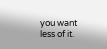you want less of it.